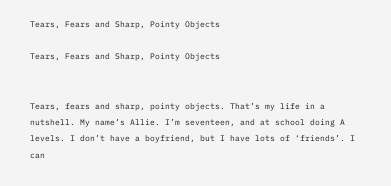Tears, Fears and Sharp, Pointy Objects

Tears, Fears and Sharp, Pointy Objects


Tears, fears and sharp, pointy objects. That’s my life in a nutshell. My name’s Allie. I’m seventeen, and at school doing A levels. I don’t have a boyfriend, but I have lots of ‘friends’. I can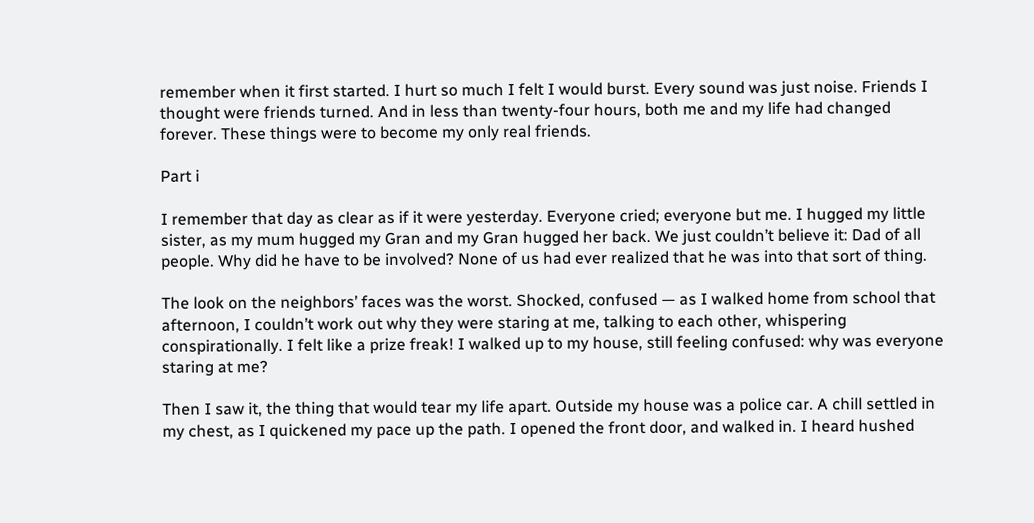remember when it first started. I hurt so much I felt I would burst. Every sound was just noise. Friends I thought were friends turned. And in less than twenty-four hours, both me and my life had changed forever. These things were to become my only real friends.

Part i

I remember that day as clear as if it were yesterday. Everyone cried; everyone but me. I hugged my little sister, as my mum hugged my Gran and my Gran hugged her back. We just couldn’t believe it: Dad of all people. Why did he have to be involved? None of us had ever realized that he was into that sort of thing.

The look on the neighbors’ faces was the worst. Shocked, confused — as I walked home from school that afternoon, I couldn’t work out why they were staring at me, talking to each other, whispering conspirationally. I felt like a prize freak! I walked up to my house, still feeling confused: why was everyone staring at me?

Then I saw it, the thing that would tear my life apart. Outside my house was a police car. A chill settled in my chest, as I quickened my pace up the path. I opened the front door, and walked in. I heard hushed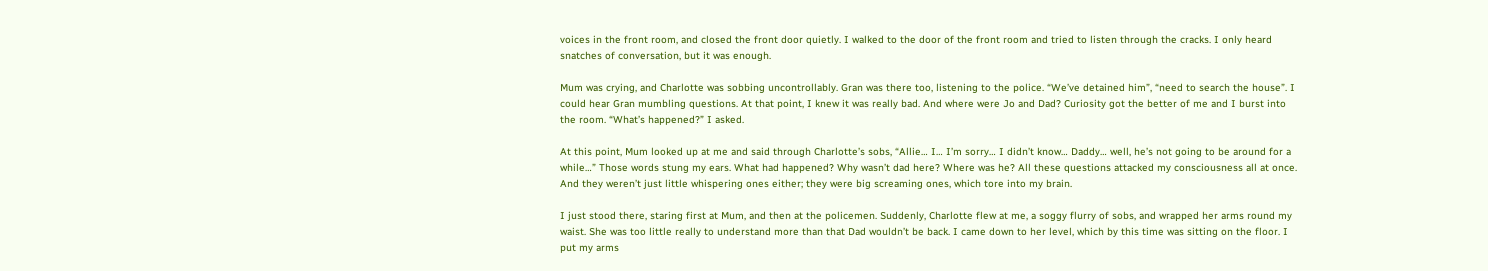voices in the front room, and closed the front door quietly. I walked to the door of the front room and tried to listen through the cracks. I only heard snatches of conversation, but it was enough.

Mum was crying, and Charlotte was sobbing uncontrollably. Gran was there too, listening to the police. “We’ve detained him”, “need to search the house”. I could hear Gran mumbling questions. At that point, I knew it was really bad. And where were Jo and Dad? Curiosity got the better of me and I burst into the room. “What’s happened?” I asked.

At this point, Mum looked up at me and said through Charlotte’s sobs, “Allie… I… I’m sorry… I didn’t know… Daddy… well, he’s not going to be around for a while…” Those words stung my ears. What had happened? Why wasn’t dad here? Where was he? All these questions attacked my consciousness all at once. And they weren’t just little whispering ones either; they were big screaming ones, which tore into my brain.

I just stood there, staring first at Mum, and then at the policemen. Suddenly, Charlotte flew at me, a soggy flurry of sobs, and wrapped her arms round my waist. She was too little really to understand more than that Dad wouldn’t be back. I came down to her level, which by this time was sitting on the floor. I put my arms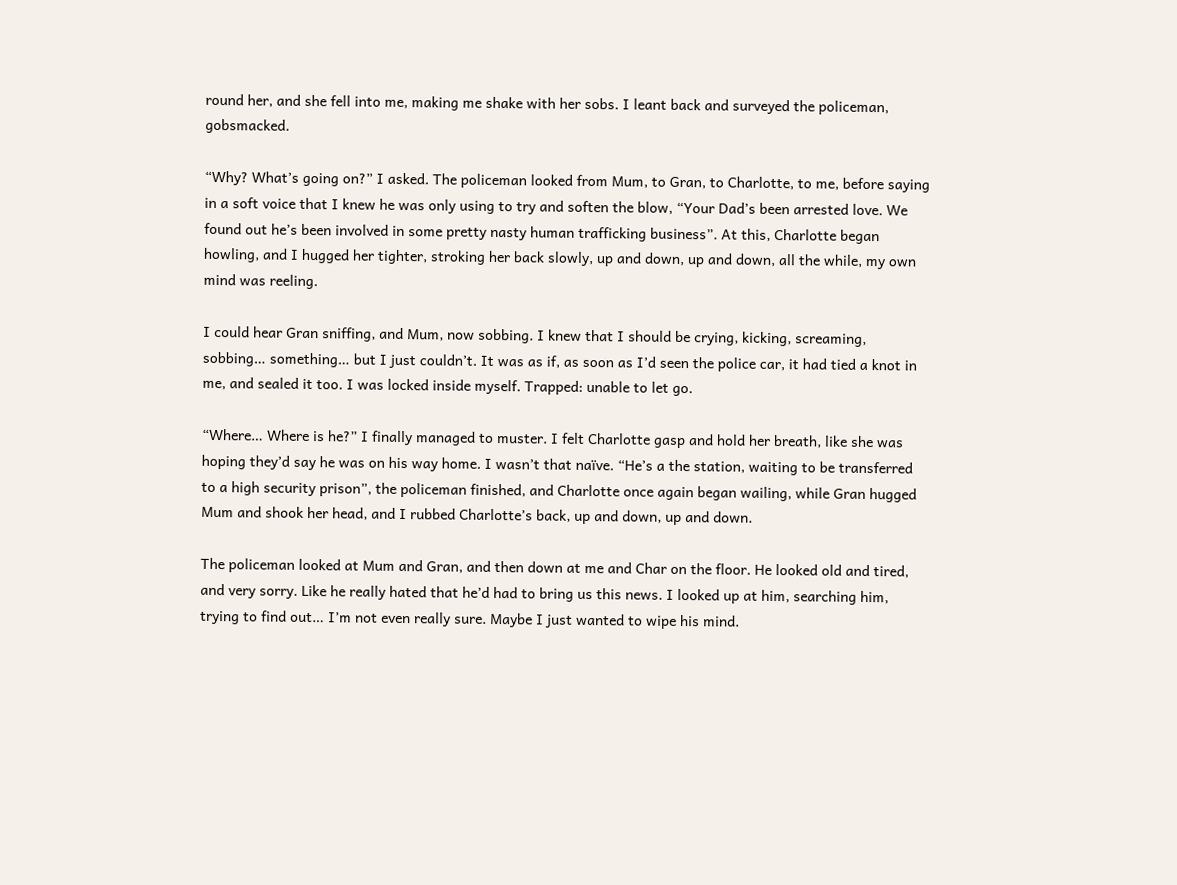round her, and she fell into me, making me shake with her sobs. I leant back and surveyed the policeman, gobsmacked.

“Why? What’s going on?” I asked. The policeman looked from Mum, to Gran, to Charlotte, to me, before saying in a soft voice that I knew he was only using to try and soften the blow, “Your Dad’s been arrested love. We found out he’s been involved in some pretty nasty human trafficking business”. At this, Charlotte began howling, and I hugged her tighter, stroking her back slowly, up and down, up and down, all the while, my own mind was reeling.

I could hear Gran sniffing, and Mum, now sobbing. I knew that I should be crying, kicking, screaming, sobbing… something… but I just couldn’t. It was as if, as soon as I’d seen the police car, it had tied a knot in me, and sealed it too. I was locked inside myself. Trapped: unable to let go.

“Where… Where is he?” I finally managed to muster. I felt Charlotte gasp and hold her breath, like she was hoping they’d say he was on his way home. I wasn’t that naïve. “He’s a the station, waiting to be transferred to a high security prison”, the policeman finished, and Charlotte once again began wailing, while Gran hugged Mum and shook her head, and I rubbed Charlotte’s back, up and down, up and down.

The policeman looked at Mum and Gran, and then down at me and Char on the floor. He looked old and tired, and very sorry. Like he really hated that he’d had to bring us this news. I looked up at him, searching him, trying to find out… I’m not even really sure. Maybe I just wanted to wipe his mind.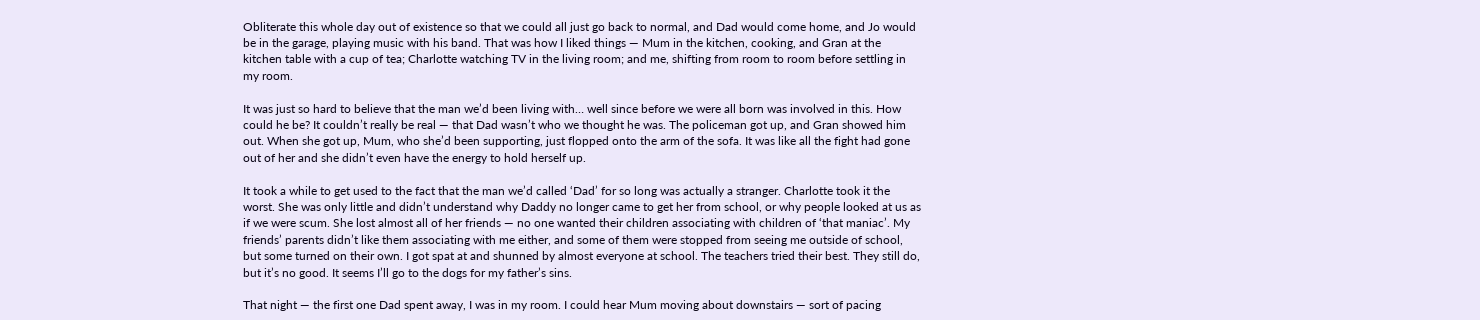Obliterate this whole day out of existence so that we could all just go back to normal, and Dad would come home, and Jo would be in the garage, playing music with his band. That was how I liked things — Mum in the kitchen, cooking, and Gran at the kitchen table with a cup of tea; Charlotte watching TV in the living room; and me, shifting from room to room before settling in my room.

It was just so hard to believe that the man we’d been living with… well since before we were all born was involved in this. How could he be? It couldn’t really be real — that Dad wasn’t who we thought he was. The policeman got up, and Gran showed him out. When she got up, Mum, who she’d been supporting, just flopped onto the arm of the sofa. It was like all the fight had gone out of her and she didn’t even have the energy to hold herself up.

It took a while to get used to the fact that the man we’d called ‘Dad’ for so long was actually a stranger. Charlotte took it the worst. She was only little and didn’t understand why Daddy no longer came to get her from school, or why people looked at us as if we were scum. She lost almost all of her friends — no one wanted their children associating with children of ‘that maniac’. My friends’ parents didn’t like them associating with me either, and some of them were stopped from seeing me outside of school, but some turned on their own. I got spat at and shunned by almost everyone at school. The teachers tried their best. They still do, but it’s no good. It seems I’ll go to the dogs for my father’s sins.

That night — the first one Dad spent away, I was in my room. I could hear Mum moving about downstairs — sort of pacing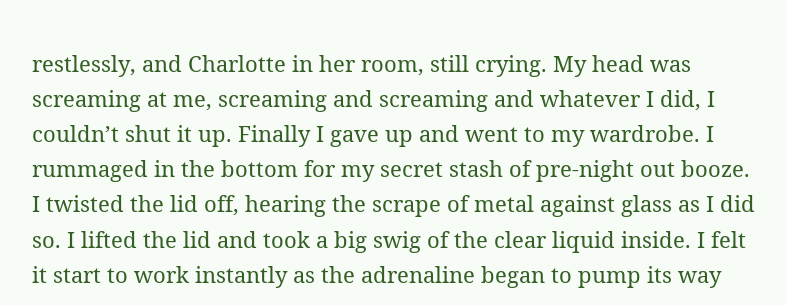restlessly, and Charlotte in her room, still crying. My head was screaming at me, screaming and screaming and whatever I did, I couldn’t shut it up. Finally I gave up and went to my wardrobe. I rummaged in the bottom for my secret stash of pre-night out booze. I twisted the lid off, hearing the scrape of metal against glass as I did so. I lifted the lid and took a big swig of the clear liquid inside. I felt it start to work instantly as the adrenaline began to pump its way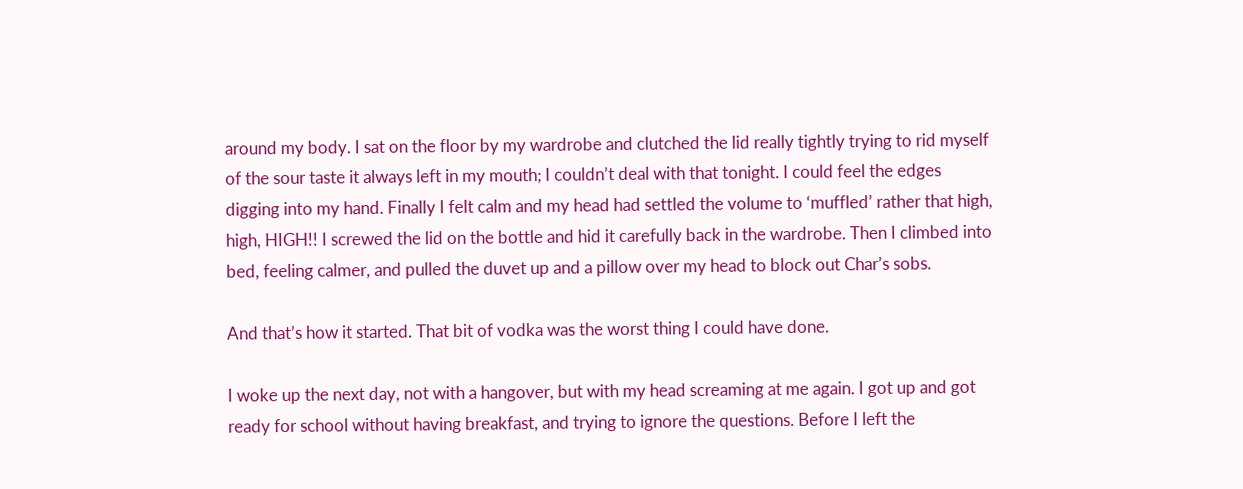around my body. I sat on the floor by my wardrobe and clutched the lid really tightly trying to rid myself of the sour taste it always left in my mouth; I couldn’t deal with that tonight. I could feel the edges digging into my hand. Finally I felt calm and my head had settled the volume to ‘muffled’ rather that high, high, HIGH!! I screwed the lid on the bottle and hid it carefully back in the wardrobe. Then I climbed into bed, feeling calmer, and pulled the duvet up and a pillow over my head to block out Char’s sobs.

And that’s how it started. That bit of vodka was the worst thing I could have done.

I woke up the next day, not with a hangover, but with my head screaming at me again. I got up and got ready for school without having breakfast, and trying to ignore the questions. Before I left the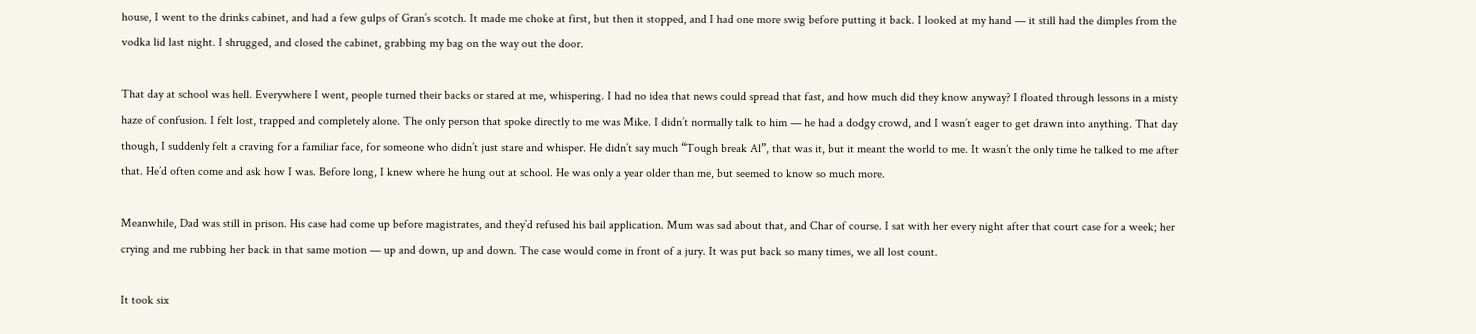house, I went to the drinks cabinet, and had a few gulps of Gran’s scotch. It made me choke at first, but then it stopped, and I had one more swig before putting it back. I looked at my hand — it still had the dimples from the vodka lid last night. I shrugged, and closed the cabinet, grabbing my bag on the way out the door.

That day at school was hell. Everywhere I went, people turned their backs or stared at me, whispering. I had no idea that news could spread that fast, and how much did they know anyway? I floated through lessons in a misty haze of confusion. I felt lost, trapped and completely alone. The only person that spoke directly to me was Mike. I didn’t normally talk to him — he had a dodgy crowd, and I wasn’t eager to get drawn into anything. That day though, I suddenly felt a craving for a familiar face, for someone who didn’t just stare and whisper. He didn’t say much “Tough break Al”, that was it, but it meant the world to me. It wasn’t the only time he talked to me after that. He’d often come and ask how I was. Before long, I knew where he hung out at school. He was only a year older than me, but seemed to know so much more.

Meanwhile, Dad was still in prison. His case had come up before magistrates, and they’d refused his bail application. Mum was sad about that, and Char of course. I sat with her every night after that court case for a week; her crying and me rubbing her back in that same motion — up and down, up and down. The case would come in front of a jury. It was put back so many times, we all lost count.

It took six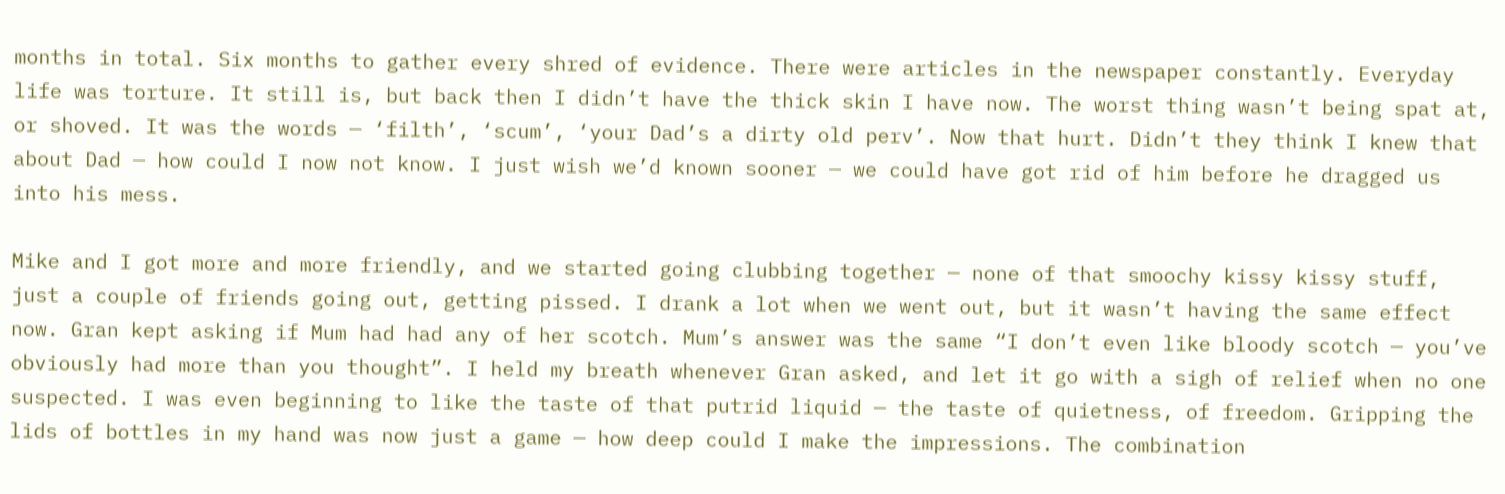months in total. Six months to gather every shred of evidence. There were articles in the newspaper constantly. Everyday life was torture. It still is, but back then I didn’t have the thick skin I have now. The worst thing wasn’t being spat at, or shoved. It was the words — ‘filth’, ‘scum’, ‘your Dad’s a dirty old perv’. Now that hurt. Didn’t they think I knew that about Dad — how could I now not know. I just wish we’d known sooner — we could have got rid of him before he dragged us into his mess.

Mike and I got more and more friendly, and we started going clubbing together — none of that smoochy kissy kissy stuff, just a couple of friends going out, getting pissed. I drank a lot when we went out, but it wasn’t having the same effect now. Gran kept asking if Mum had had any of her scotch. Mum’s answer was the same “I don’t even like bloody scotch — you’ve obviously had more than you thought”. I held my breath whenever Gran asked, and let it go with a sigh of relief when no one suspected. I was even beginning to like the taste of that putrid liquid — the taste of quietness, of freedom. Gripping the lids of bottles in my hand was now just a game — how deep could I make the impressions. The combination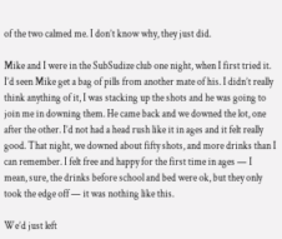of the two calmed me. I don’t know why, they just did.

Mike and I were in the SubSudize club one night, when I first tried it. I’d seen Mike get a bag of pills from another mate of his. I didn’t really think anything of it, I was stacking up the shots and he was going to join me in downing them. He came back and we downed the lot, one after the other. I’d not had a head rush like it in ages and it felt really good. That night, we downed about fifty shots, and more drinks than I can remember. I felt free and happy for the first time in ages — I mean, sure, the drinks before school and bed were ok, but they only took the edge off — it was nothing like this.

We’d just left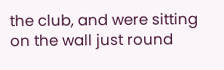the club, and were sitting on the wall just round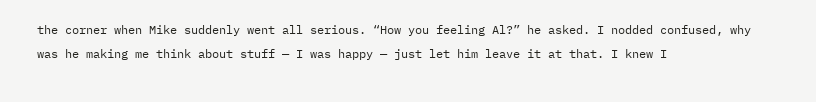the corner when Mike suddenly went all serious. “How you feeling Al?” he asked. I nodded confused, why was he making me think about stuff — I was happy — just let him leave it at that. I knew I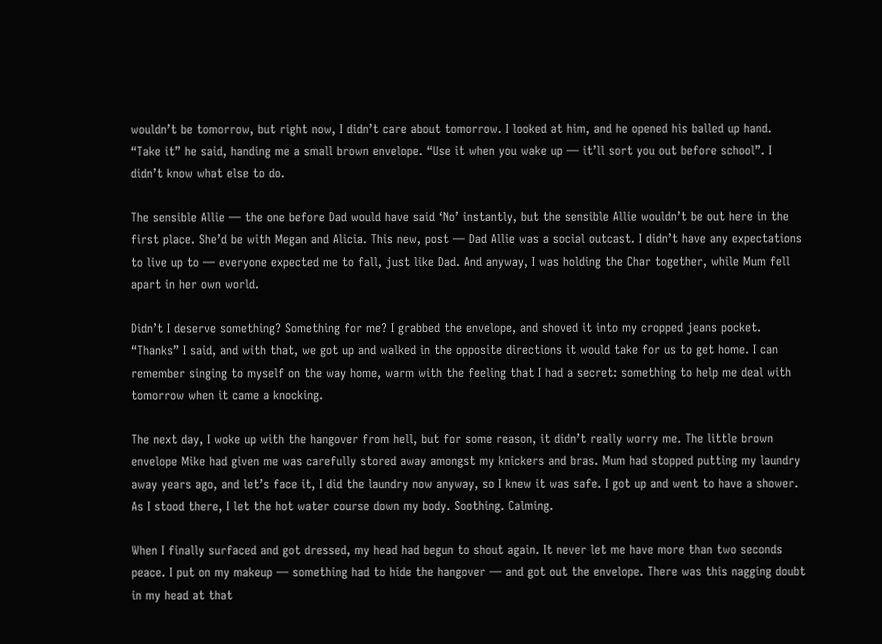wouldn’t be tomorrow, but right now, I didn’t care about tomorrow. I looked at him, and he opened his balled up hand. “Take it” he said, handing me a small brown envelope. “Use it when you wake up — it’ll sort you out before school”. I didn’t know what else to do.

The sensible Allie — the one before Dad would have said ‘No’ instantly, but the sensible Allie wouldn’t be out here in the first place. She’d be with Megan and Alicia. This new, post — Dad Allie was a social outcast. I didn’t have any expectations to live up to — everyone expected me to fall, just like Dad. And anyway, I was holding the Char together, while Mum fell apart in her own world.

Didn’t I deserve something? Something for me? I grabbed the envelope, and shoved it into my cropped jeans pocket. “Thanks” I said, and with that, we got up and walked in the opposite directions it would take for us to get home. I can remember singing to myself on the way home, warm with the feeling that I had a secret: something to help me deal with tomorrow when it came a knocking.

The next day, I woke up with the hangover from hell, but for some reason, it didn’t really worry me. The little brown envelope Mike had given me was carefully stored away amongst my knickers and bras. Mum had stopped putting my laundry away years ago, and let’s face it, I did the laundry now anyway, so I knew it was safe. I got up and went to have a shower. As I stood there, I let the hot water course down my body. Soothing. Calming.

When I finally surfaced and got dressed, my head had begun to shout again. It never let me have more than two seconds peace. I put on my makeup — something had to hide the hangover — and got out the envelope. There was this nagging doubt in my head at that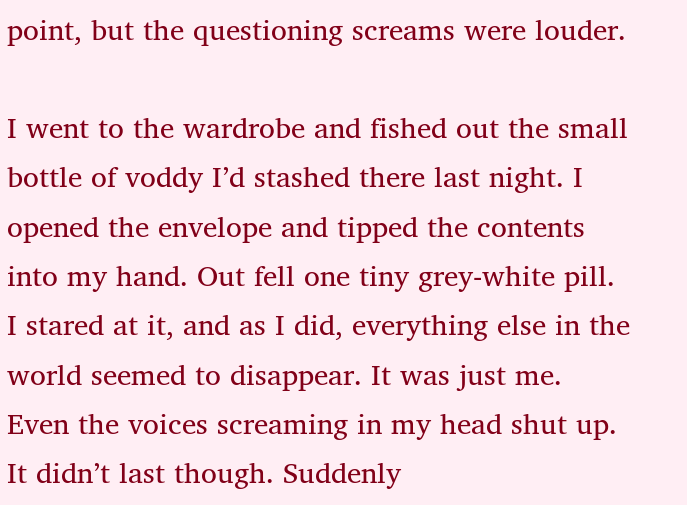point, but the questioning screams were louder.

I went to the wardrobe and fished out the small bottle of voddy I’d stashed there last night. I opened the envelope and tipped the contents into my hand. Out fell one tiny grey-white pill. I stared at it, and as I did, everything else in the world seemed to disappear. It was just me. Even the voices screaming in my head shut up. It didn’t last though. Suddenly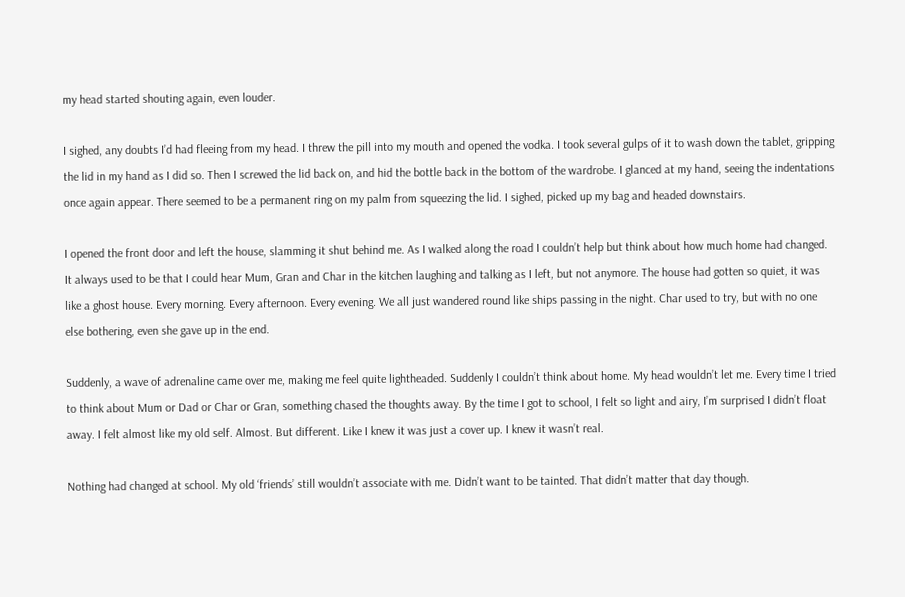my head started shouting again, even louder.

I sighed, any doubts I’d had fleeing from my head. I threw the pill into my mouth and opened the vodka. I took several gulps of it to wash down the tablet, gripping the lid in my hand as I did so. Then I screwed the lid back on, and hid the bottle back in the bottom of the wardrobe. I glanced at my hand, seeing the indentations once again appear. There seemed to be a permanent ring on my palm from squeezing the lid. I sighed, picked up my bag and headed downstairs.

I opened the front door and left the house, slamming it shut behind me. As I walked along the road I couldn’t help but think about how much home had changed. It always used to be that I could hear Mum, Gran and Char in the kitchen laughing and talking as I left, but not anymore. The house had gotten so quiet, it was like a ghost house. Every morning. Every afternoon. Every evening. We all just wandered round like ships passing in the night. Char used to try, but with no one else bothering, even she gave up in the end.

Suddenly, a wave of adrenaline came over me, making me feel quite lightheaded. Suddenly I couldn’t think about home. My head wouldn’t let me. Every time I tried to think about Mum or Dad or Char or Gran, something chased the thoughts away. By the time I got to school, I felt so light and airy, I’m surprised I didn’t float away. I felt almost like my old self. Almost. But different. Like I knew it was just a cover up. I knew it wasn’t real.

Nothing had changed at school. My old ‘friends’ still wouldn’t associate with me. Didn’t want to be tainted. That didn’t matter that day though.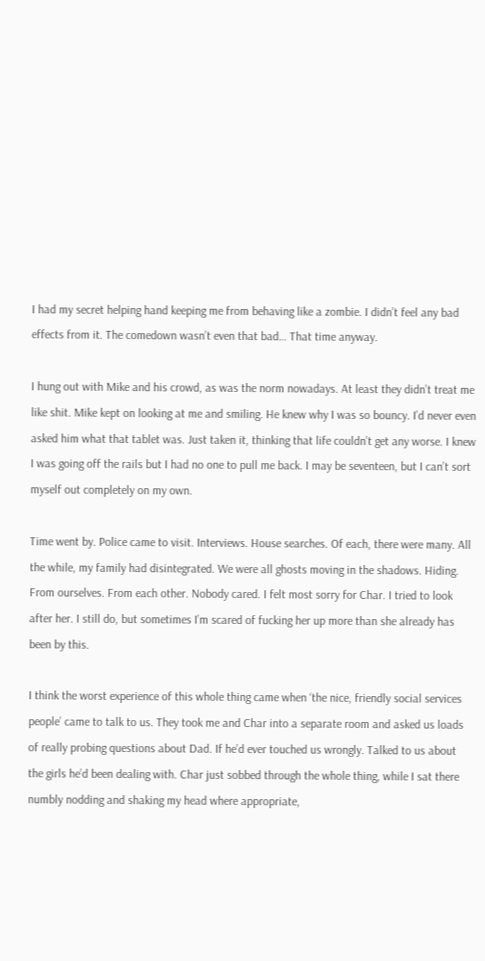I had my secret helping hand keeping me from behaving like a zombie. I didn’t feel any bad effects from it. The comedown wasn’t even that bad… That time anyway.

I hung out with Mike and his crowd, as was the norm nowadays. At least they didn’t treat me like shit. Mike kept on looking at me and smiling. He knew why I was so bouncy. I’d never even asked him what that tablet was. Just taken it, thinking that life couldn’t get any worse. I knew I was going off the rails but I had no one to pull me back. I may be seventeen, but I can’t sort myself out completely on my own.

Time went by. Police came to visit. Interviews. House searches. Of each, there were many. All the while, my family had disintegrated. We were all ghosts moving in the shadows. Hiding. From ourselves. From each other. Nobody cared. I felt most sorry for Char. I tried to look after her. I still do, but sometimes I’m scared of fucking her up more than she already has been by this.

I think the worst experience of this whole thing came when ‘the nice, friendly social services people’ came to talk to us. They took me and Char into a separate room and asked us loads of really probing questions about Dad. If he’d ever touched us wrongly. Talked to us about the girls he’d been dealing with. Char just sobbed through the whole thing, while I sat there numbly nodding and shaking my head where appropriate,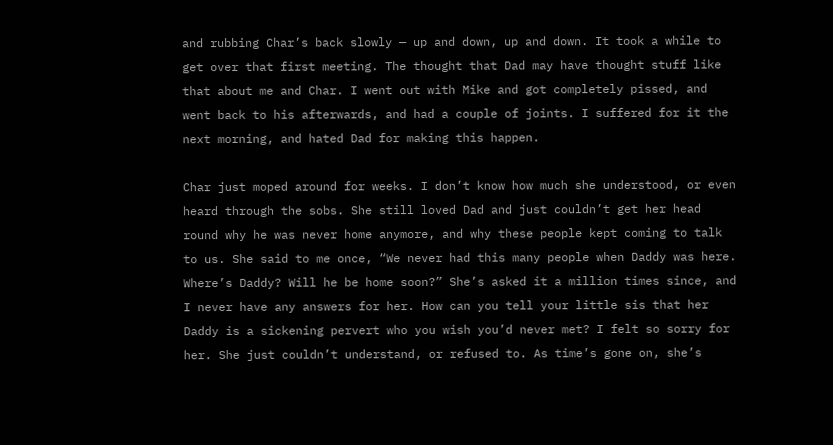and rubbing Char’s back slowly — up and down, up and down. It took a while to get over that first meeting. The thought that Dad may have thought stuff like that about me and Char. I went out with Mike and got completely pissed, and went back to his afterwards, and had a couple of joints. I suffered for it the next morning, and hated Dad for making this happen.

Char just moped around for weeks. I don’t know how much she understood, or even heard through the sobs. She still loved Dad and just couldn’t get her head round why he was never home anymore, and why these people kept coming to talk to us. She said to me once, “We never had this many people when Daddy was here. Where’s Daddy? Will he be home soon?” She’s asked it a million times since, and I never have any answers for her. How can you tell your little sis that her Daddy is a sickening pervert who you wish you’d never met? I felt so sorry for her. She just couldn’t understand, or refused to. As time’s gone on, she’s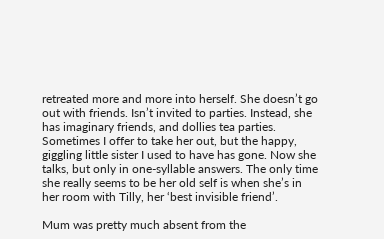retreated more and more into herself. She doesn’t go out with friends. Isn’t invited to parties. Instead, she has imaginary friends, and dollies tea parties. Sometimes I offer to take her out, but the happy, giggling little sister I used to have has gone. Now she talks, but only in one-syllable answers. The only time she really seems to be her old self is when she’s in her room with Tilly, her ‘best invisible friend’.

Mum was pretty much absent from the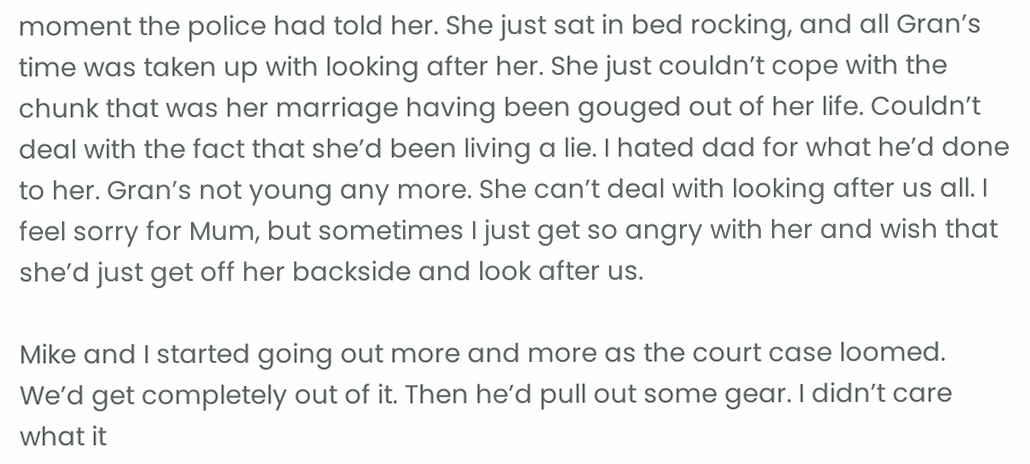moment the police had told her. She just sat in bed rocking, and all Gran’s time was taken up with looking after her. She just couldn’t cope with the chunk that was her marriage having been gouged out of her life. Couldn’t deal with the fact that she’d been living a lie. I hated dad for what he’d done to her. Gran’s not young any more. She can’t deal with looking after us all. I feel sorry for Mum, but sometimes I just get so angry with her and wish that she’d just get off her backside and look after us.

Mike and I started going out more and more as the court case loomed. We’d get completely out of it. Then he’d pull out some gear. I didn’t care what it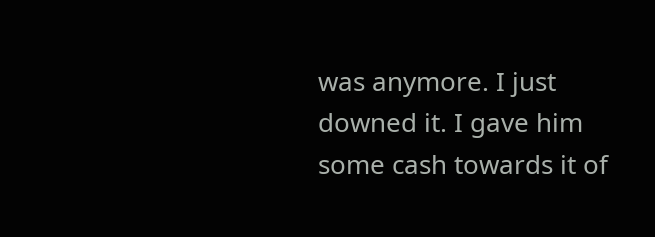was anymore. I just downed it. I gave him some cash towards it of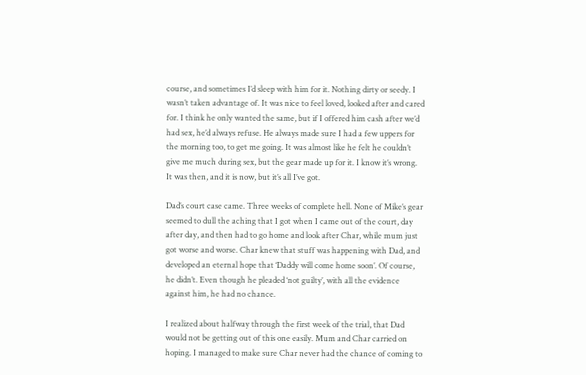course, and sometimes I’d sleep with him for it. Nothing dirty or seedy. I wasn’t taken advantage of. It was nice to feel loved, looked after and cared for. I think he only wanted the same, but if I offered him cash after we’d had sex, he’d always refuse. He always made sure I had a few uppers for the morning too, to get me going. It was almost like he felt he couldn’t give me much during sex, but the gear made up for it. I know it’s wrong. It was then, and it is now, but it’s all I’ve got.

Dad’s court case came. Three weeks of complete hell. None of Mike’s gear seemed to dull the aching that I got when I came out of the court, day after day, and then had to go home and look after Char, while mum just got worse and worse. Char knew that stuff was happening with Dad, and developed an eternal hope that ‘Daddy will come home soon’. Of course, he didn’t. Even though he pleaded ‘not guilty’, with all the evidence against him, he had no chance.

I realized about halfway through the first week of the trial, that Dad would not be getting out of this one easily. Mum and Char carried on hoping. I managed to make sure Char never had the chance of coming to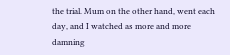the trial. Mum on the other hand, went each day, and I watched as more and more damning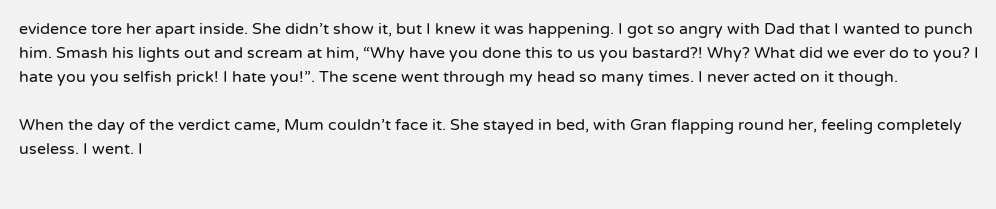evidence tore her apart inside. She didn’t show it, but I knew it was happening. I got so angry with Dad that I wanted to punch him. Smash his lights out and scream at him, “Why have you done this to us you bastard?! Why? What did we ever do to you? I hate you you selfish prick! I hate you!”. The scene went through my head so many times. I never acted on it though.

When the day of the verdict came, Mum couldn’t face it. She stayed in bed, with Gran flapping round her, feeling completely useless. I went. I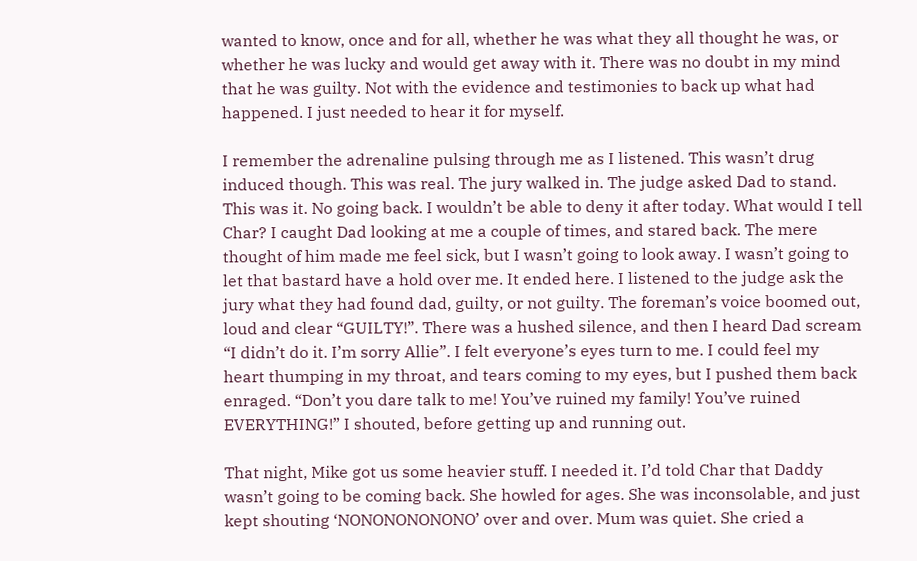wanted to know, once and for all, whether he was what they all thought he was, or whether he was lucky and would get away with it. There was no doubt in my mind that he was guilty. Not with the evidence and testimonies to back up what had happened. I just needed to hear it for myself.

I remember the adrenaline pulsing through me as I listened. This wasn’t drug induced though. This was real. The jury walked in. The judge asked Dad to stand. This was it. No going back. I wouldn’t be able to deny it after today. What would I tell Char? I caught Dad looking at me a couple of times, and stared back. The mere thought of him made me feel sick, but I wasn’t going to look away. I wasn’t going to let that bastard have a hold over me. It ended here. I listened to the judge ask the jury what they had found dad, guilty, or not guilty. The foreman’s voice boomed out, loud and clear “GUILTY!”. There was a hushed silence, and then I heard Dad scream “I didn’t do it. I’m sorry Allie”. I felt everyone’s eyes turn to me. I could feel my heart thumping in my throat, and tears coming to my eyes, but I pushed them back enraged. “Don’t you dare talk to me! You’ve ruined my family! You’ve ruined EVERYTHING!” I shouted, before getting up and running out.

That night, Mike got us some heavier stuff. I needed it. I’d told Char that Daddy wasn’t going to be coming back. She howled for ages. She was inconsolable, and just kept shouting ‘NONONONONONO’ over and over. Mum was quiet. She cried a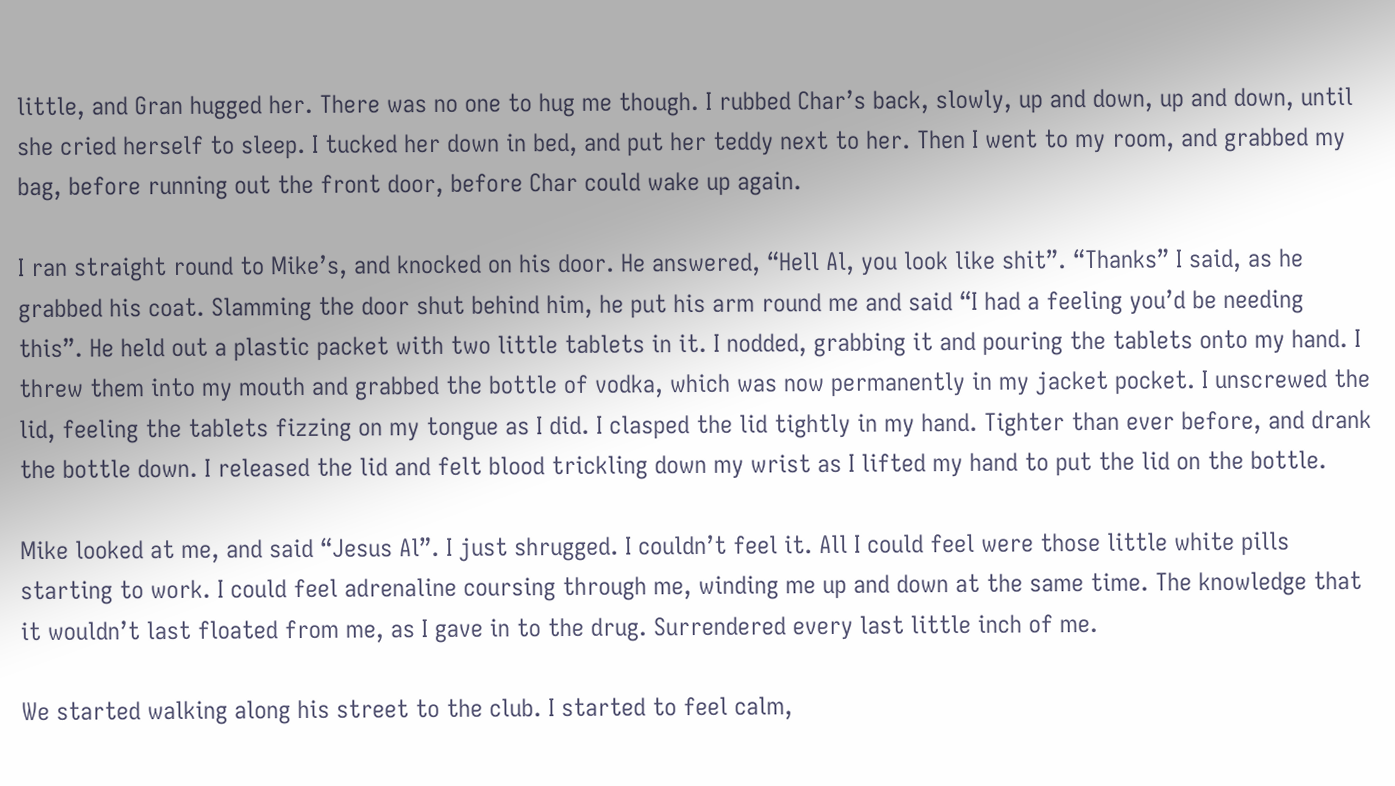little, and Gran hugged her. There was no one to hug me though. I rubbed Char’s back, slowly, up and down, up and down, until she cried herself to sleep. I tucked her down in bed, and put her teddy next to her. Then I went to my room, and grabbed my bag, before running out the front door, before Char could wake up again.

I ran straight round to Mike’s, and knocked on his door. He answered, “Hell Al, you look like shit”. “Thanks” I said, as he grabbed his coat. Slamming the door shut behind him, he put his arm round me and said “I had a feeling you’d be needing this”. He held out a plastic packet with two little tablets in it. I nodded, grabbing it and pouring the tablets onto my hand. I threw them into my mouth and grabbed the bottle of vodka, which was now permanently in my jacket pocket. I unscrewed the lid, feeling the tablets fizzing on my tongue as I did. I clasped the lid tightly in my hand. Tighter than ever before, and drank the bottle down. I released the lid and felt blood trickling down my wrist as I lifted my hand to put the lid on the bottle.

Mike looked at me, and said “Jesus Al”. I just shrugged. I couldn’t feel it. All I could feel were those little white pills starting to work. I could feel adrenaline coursing through me, winding me up and down at the same time. The knowledge that it wouldn’t last floated from me, as I gave in to the drug. Surrendered every last little inch of me.

We started walking along his street to the club. I started to feel calm,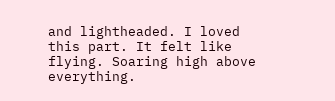and lightheaded. I loved this part. It felt like flying. Soaring high above everything.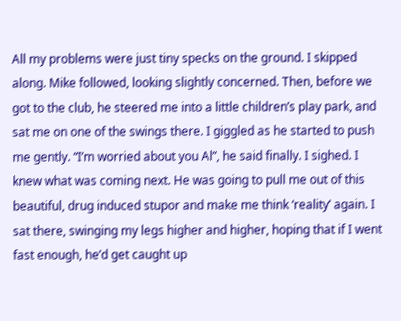All my problems were just tiny specks on the ground. I skipped along. Mike followed, looking slightly concerned. Then, before we got to the club, he steered me into a little children’s play park, and sat me on one of the swings there. I giggled as he started to push me gently. “I’m worried about you Al”, he said finally. I sighed. I knew what was coming next. He was going to pull me out of this beautiful, drug induced stupor and make me think ‘reality’ again. I sat there, swinging my legs higher and higher, hoping that if I went fast enough, he’d get caught up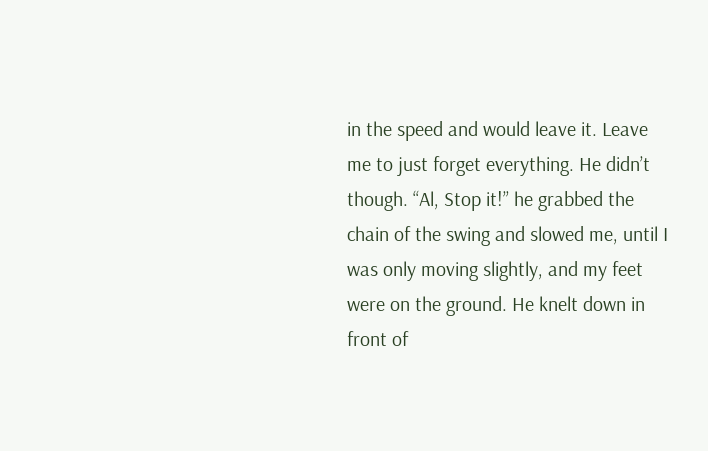in the speed and would leave it. Leave me to just forget everything. He didn’t though. “Al, Stop it!” he grabbed the chain of the swing and slowed me, until I was only moving slightly, and my feet were on the ground. He knelt down in front of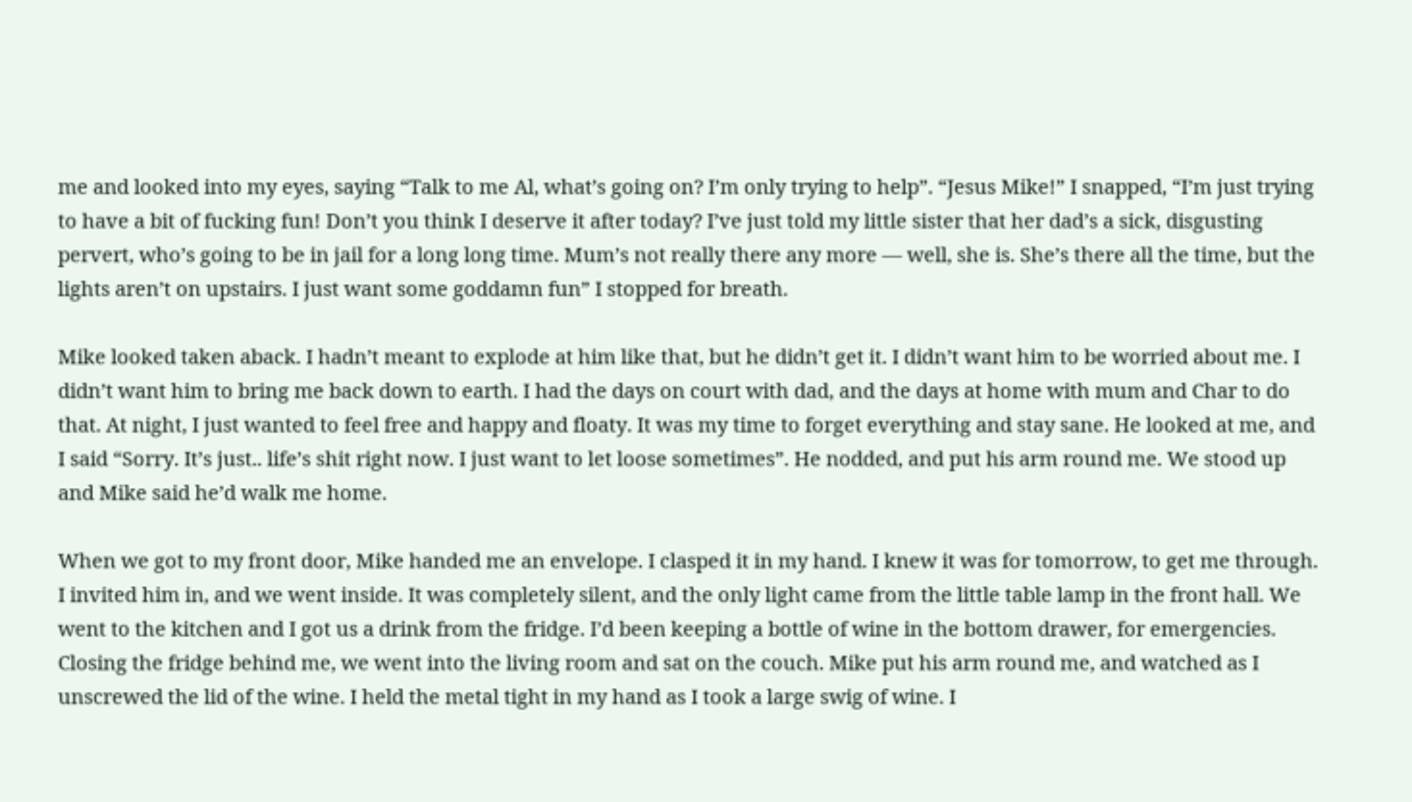me and looked into my eyes, saying “Talk to me Al, what’s going on? I’m only trying to help”. “Jesus Mike!” I snapped, “I’m just trying to have a bit of fucking fun! Don’t you think I deserve it after today? I’ve just told my little sister that her dad’s a sick, disgusting pervert, who’s going to be in jail for a long long time. Mum’s not really there any more — well, she is. She’s there all the time, but the lights aren’t on upstairs. I just want some goddamn fun” I stopped for breath.

Mike looked taken aback. I hadn’t meant to explode at him like that, but he didn’t get it. I didn’t want him to be worried about me. I didn’t want him to bring me back down to earth. I had the days on court with dad, and the days at home with mum and Char to do that. At night, I just wanted to feel free and happy and floaty. It was my time to forget everything and stay sane. He looked at me, and I said “Sorry. It’s just.. life’s shit right now. I just want to let loose sometimes”. He nodded, and put his arm round me. We stood up and Mike said he’d walk me home.

When we got to my front door, Mike handed me an envelope. I clasped it in my hand. I knew it was for tomorrow, to get me through. I invited him in, and we went inside. It was completely silent, and the only light came from the little table lamp in the front hall. We went to the kitchen and I got us a drink from the fridge. I’d been keeping a bottle of wine in the bottom drawer, for emergencies. Closing the fridge behind me, we went into the living room and sat on the couch. Mike put his arm round me, and watched as I unscrewed the lid of the wine. I held the metal tight in my hand as I took a large swig of wine. I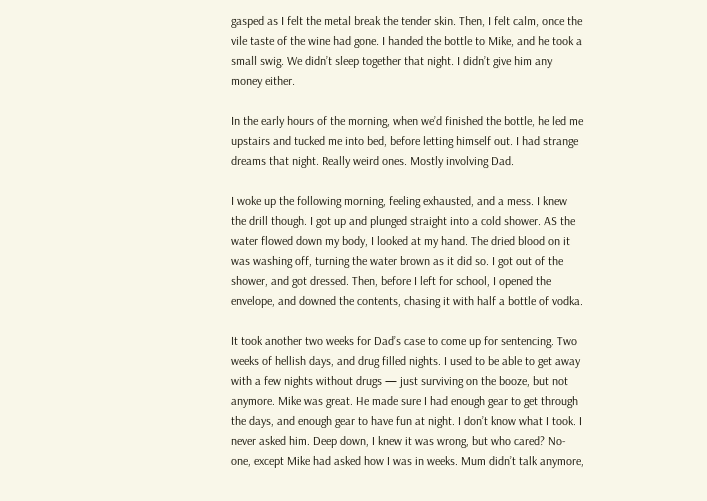gasped as I felt the metal break the tender skin. Then, I felt calm, once the vile taste of the wine had gone. I handed the bottle to Mike, and he took a small swig. We didn’t sleep together that night. I didn’t give him any money either.

In the early hours of the morning, when we’d finished the bottle, he led me upstairs and tucked me into bed, before letting himself out. I had strange dreams that night. Really weird ones. Mostly involving Dad.

I woke up the following morning, feeling exhausted, and a mess. I knew the drill though. I got up and plunged straight into a cold shower. AS the water flowed down my body, I looked at my hand. The dried blood on it was washing off, turning the water brown as it did so. I got out of the shower, and got dressed. Then, before I left for school, I opened the envelope, and downed the contents, chasing it with half a bottle of vodka.

It took another two weeks for Dad’s case to come up for sentencing. Two weeks of hellish days, and drug filled nights. I used to be able to get away with a few nights without drugs — just surviving on the booze, but not anymore. Mike was great. He made sure I had enough gear to get through the days, and enough gear to have fun at night. I don’t know what I took. I never asked him. Deep down, I knew it was wrong, but who cared? No-one, except Mike had asked how I was in weeks. Mum didn’t talk anymore,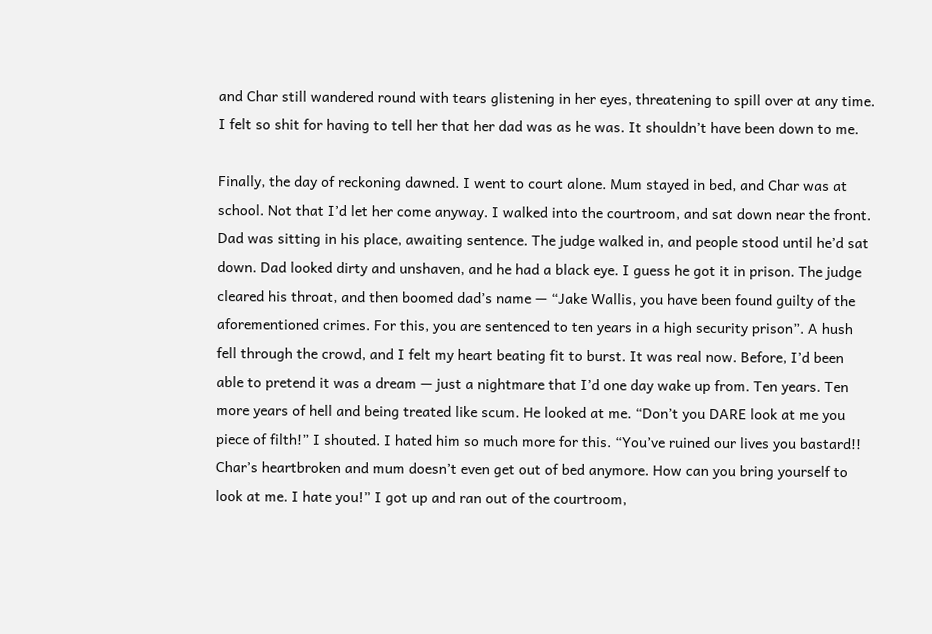and Char still wandered round with tears glistening in her eyes, threatening to spill over at any time. I felt so shit for having to tell her that her dad was as he was. It shouldn’t have been down to me.

Finally, the day of reckoning dawned. I went to court alone. Mum stayed in bed, and Char was at school. Not that I’d let her come anyway. I walked into the courtroom, and sat down near the front. Dad was sitting in his place, awaiting sentence. The judge walked in, and people stood until he’d sat down. Dad looked dirty and unshaven, and he had a black eye. I guess he got it in prison. The judge cleared his throat, and then boomed dad’s name — “Jake Wallis, you have been found guilty of the aforementioned crimes. For this, you are sentenced to ten years in a high security prison”. A hush fell through the crowd, and I felt my heart beating fit to burst. It was real now. Before, I’d been able to pretend it was a dream — just a nightmare that I’d one day wake up from. Ten years. Ten more years of hell and being treated like scum. He looked at me. “Don’t you DARE look at me you piece of filth!” I shouted. I hated him so much more for this. “You’ve ruined our lives you bastard!! Char’s heartbroken and mum doesn’t even get out of bed anymore. How can you bring yourself to look at me. I hate you!” I got up and ran out of the courtroom,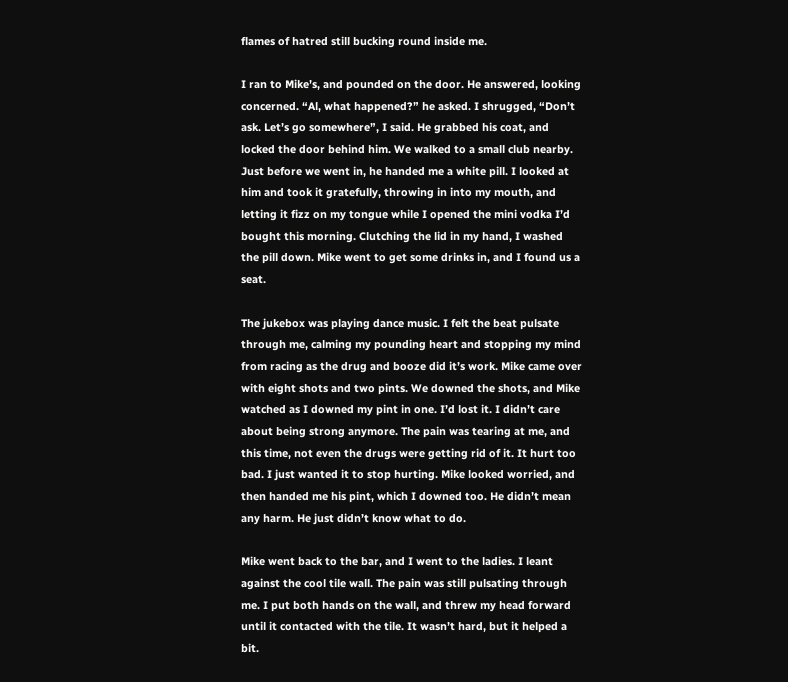flames of hatred still bucking round inside me.

I ran to Mike’s, and pounded on the door. He answered, looking concerned. “Al, what happened?” he asked. I shrugged, “Don’t ask. Let’s go somewhere”, I said. He grabbed his coat, and locked the door behind him. We walked to a small club nearby. Just before we went in, he handed me a white pill. I looked at him and took it gratefully, throwing in into my mouth, and letting it fizz on my tongue while I opened the mini vodka I’d bought this morning. Clutching the lid in my hand, I washed the pill down. Mike went to get some drinks in, and I found us a seat.

The jukebox was playing dance music. I felt the beat pulsate through me, calming my pounding heart and stopping my mind from racing as the drug and booze did it’s work. Mike came over with eight shots and two pints. We downed the shots, and Mike watched as I downed my pint in one. I’d lost it. I didn’t care about being strong anymore. The pain was tearing at me, and this time, not even the drugs were getting rid of it. It hurt too bad. I just wanted it to stop hurting. Mike looked worried, and then handed me his pint, which I downed too. He didn’t mean any harm. He just didn’t know what to do.

Mike went back to the bar, and I went to the ladies. I leant against the cool tile wall. The pain was still pulsating through me. I put both hands on the wall, and threw my head forward until it contacted with the tile. It wasn’t hard, but it helped a bit.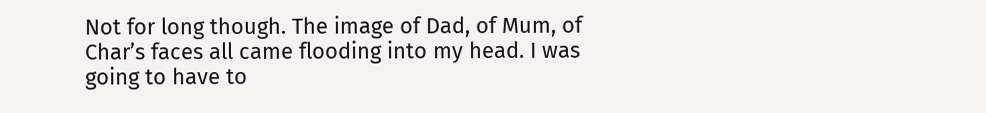Not for long though. The image of Dad, of Mum, of Char’s faces all came flooding into my head. I was going to have to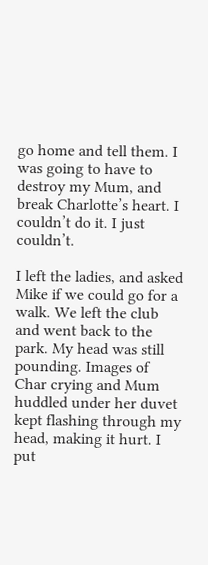go home and tell them. I was going to have to destroy my Mum, and break Charlotte’s heart. I couldn’t do it. I just couldn’t.

I left the ladies, and asked Mike if we could go for a walk. We left the club and went back to the park. My head was still pounding. Images of Char crying and Mum huddled under her duvet kept flashing through my head, making it hurt. I put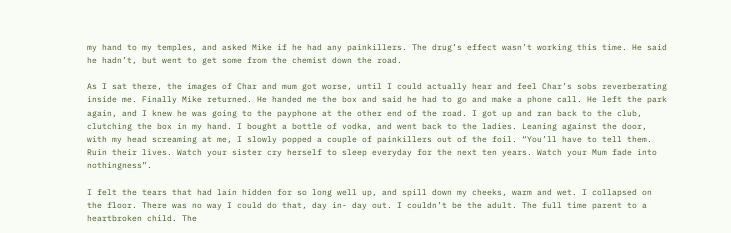my hand to my temples, and asked Mike if he had any painkillers. The drug’s effect wasn’t working this time. He said he hadn’t, but went to get some from the chemist down the road.

As I sat there, the images of Char and mum got worse, until I could actually hear and feel Char’s sobs reverberating inside me. Finally Mike returned. He handed me the box and said he had to go and make a phone call. He left the park again, and I knew he was going to the payphone at the other end of the road. I got up and ran back to the club, clutching the box in my hand. I bought a bottle of vodka, and went back to the ladies. Leaning against the door, with my head screaming at me, I slowly popped a couple of painkillers out of the foil. “You’ll have to tell them. Ruin their lives. Watch your sister cry herself to sleep everyday for the next ten years. Watch your Mum fade into nothingness”.

I felt the tears that had lain hidden for so long well up, and spill down my cheeks, warm and wet. I collapsed on the floor. There was no way I could do that, day in- day out. I couldn’t be the adult. The full time parent to a heartbroken child. The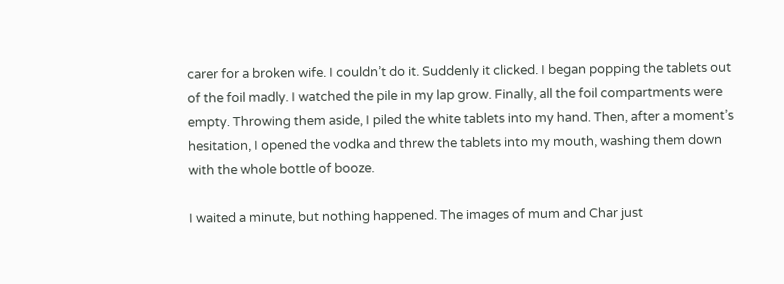carer for a broken wife. I couldn’t do it. Suddenly it clicked. I began popping the tablets out of the foil madly. I watched the pile in my lap grow. Finally, all the foil compartments were empty. Throwing them aside, I piled the white tablets into my hand. Then, after a moment’s hesitation, I opened the vodka and threw the tablets into my mouth, washing them down with the whole bottle of booze.

I waited a minute, but nothing happened. The images of mum and Char just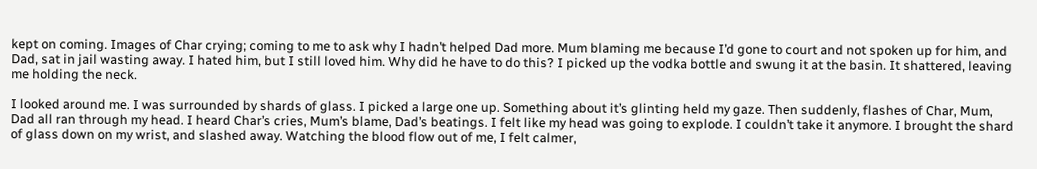kept on coming. Images of Char crying; coming to me to ask why I hadn’t helped Dad more. Mum blaming me because I’d gone to court and not spoken up for him, and Dad, sat in jail wasting away. I hated him, but I still loved him. Why did he have to do this? I picked up the vodka bottle and swung it at the basin. It shattered, leaving me holding the neck.

I looked around me. I was surrounded by shards of glass. I picked a large one up. Something about it’s glinting held my gaze. Then suddenly, flashes of Char, Mum, Dad all ran through my head. I heard Char’s cries, Mum’s blame, Dad’s beatings. I felt like my head was going to explode. I couldn’t take it anymore. I brought the shard of glass down on my wrist, and slashed away. Watching the blood flow out of me, I felt calmer,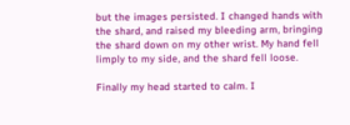but the images persisted. I changed hands with the shard, and raised my bleeding arm, bringing the shard down on my other wrist. My hand fell limply to my side, and the shard fell loose.

Finally my head started to calm. I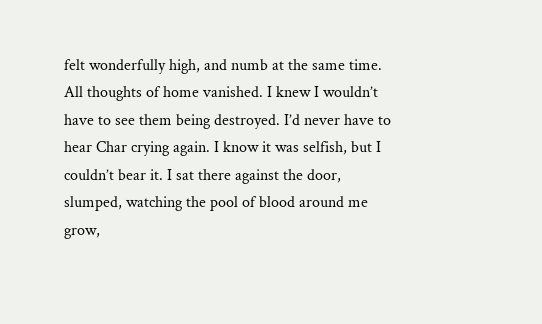felt wonderfully high, and numb at the same time. All thoughts of home vanished. I knew I wouldn’t have to see them being destroyed. I’d never have to hear Char crying again. I know it was selfish, but I couldn’t bear it. I sat there against the door, slumped, watching the pool of blood around me grow,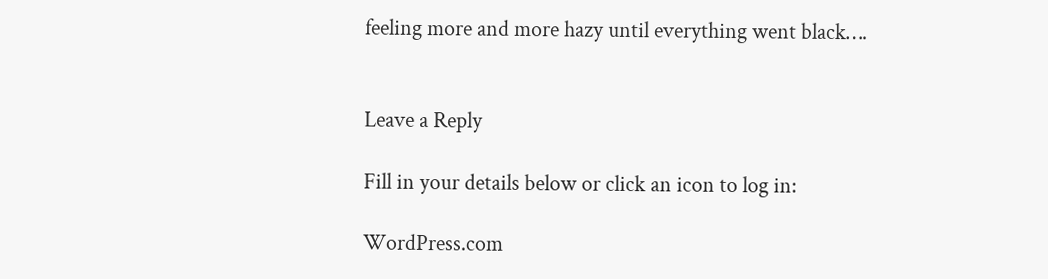feeling more and more hazy until everything went black….


Leave a Reply

Fill in your details below or click an icon to log in:

WordPress.com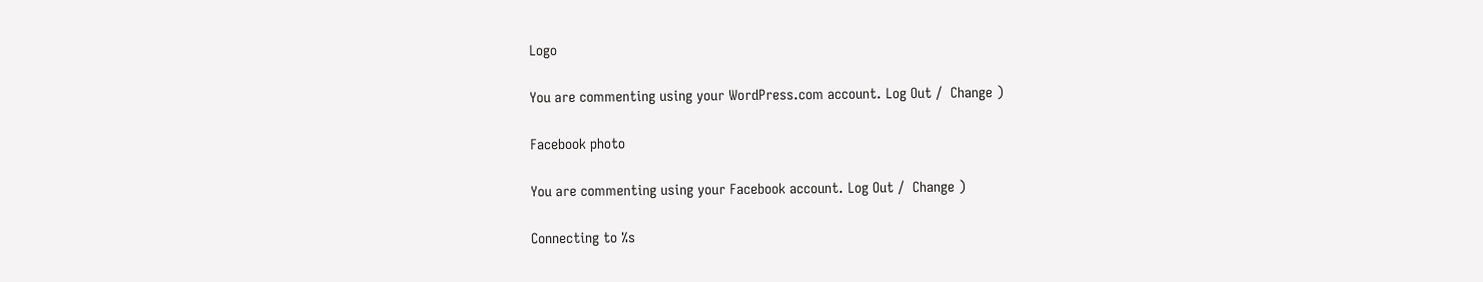Logo

You are commenting using your WordPress.com account. Log Out /  Change )

Facebook photo

You are commenting using your Facebook account. Log Out /  Change )

Connecting to %s